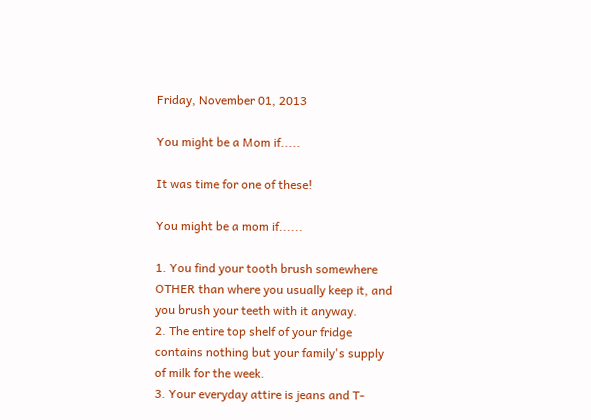Friday, November 01, 2013

You might be a Mom if.....

It was time for one of these!

You might be a mom if......

1. You find your tooth brush somewhere OTHER than where you usually keep it, and you brush your teeth with it anyway.
2. The entire top shelf of your fridge contains nothing but your family's supply of milk for the week.
3. Your everyday attire is jeans and T-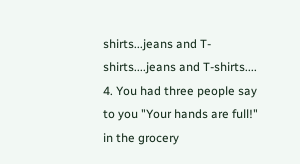shirts...jeans and T-shirts....jeans and T-shirts....
4. You had three people say to you "Your hands are full!" in the grocery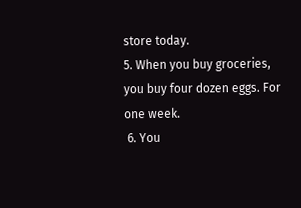store today.
5. When you buy groceries, you buy four dozen eggs. For one week.
 6. You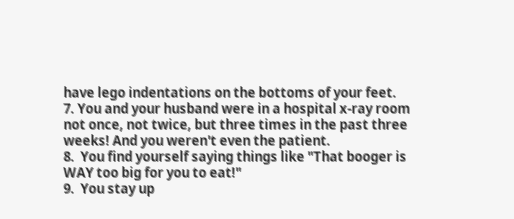have lego indentations on the bottoms of your feet.
7. You and your husband were in a hospital x-ray room not once, not twice, but three times in the past three weeks! And you weren't even the patient.
8.  You find yourself saying things like "That booger is WAY too big for you to eat!"
9.  You stay up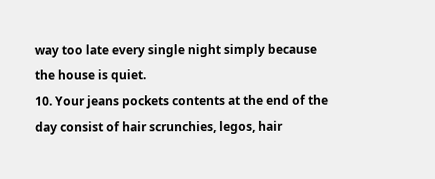way too late every single night simply because the house is quiet.
10. Your jeans pockets contents at the end of the day consist of hair scrunchies, legos, hair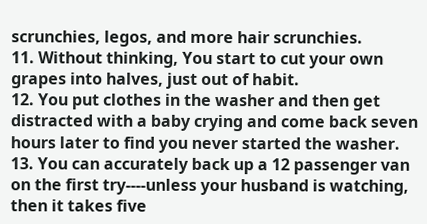scrunchies, legos, and more hair scrunchies.
11. Without thinking, You start to cut your own grapes into halves, just out of habit.
12. You put clothes in the washer and then get distracted with a baby crying and come back seven hours later to find you never started the washer.
13. You can accurately back up a 12 passenger van on the first try----unless your husband is watching, then it takes five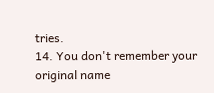tries.
14. You don't remember your original name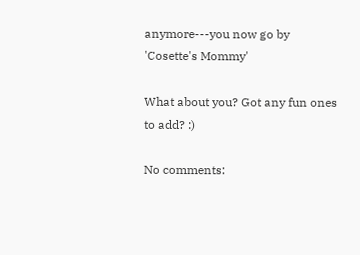anymore---you now go by 'Cosette's Mommy'

What about you? Got any fun ones to add? :)

No comments: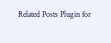Related Posts Plugin for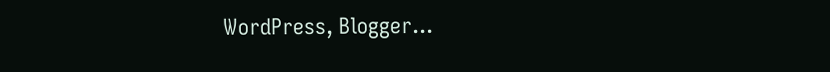WordPress, Blogger...